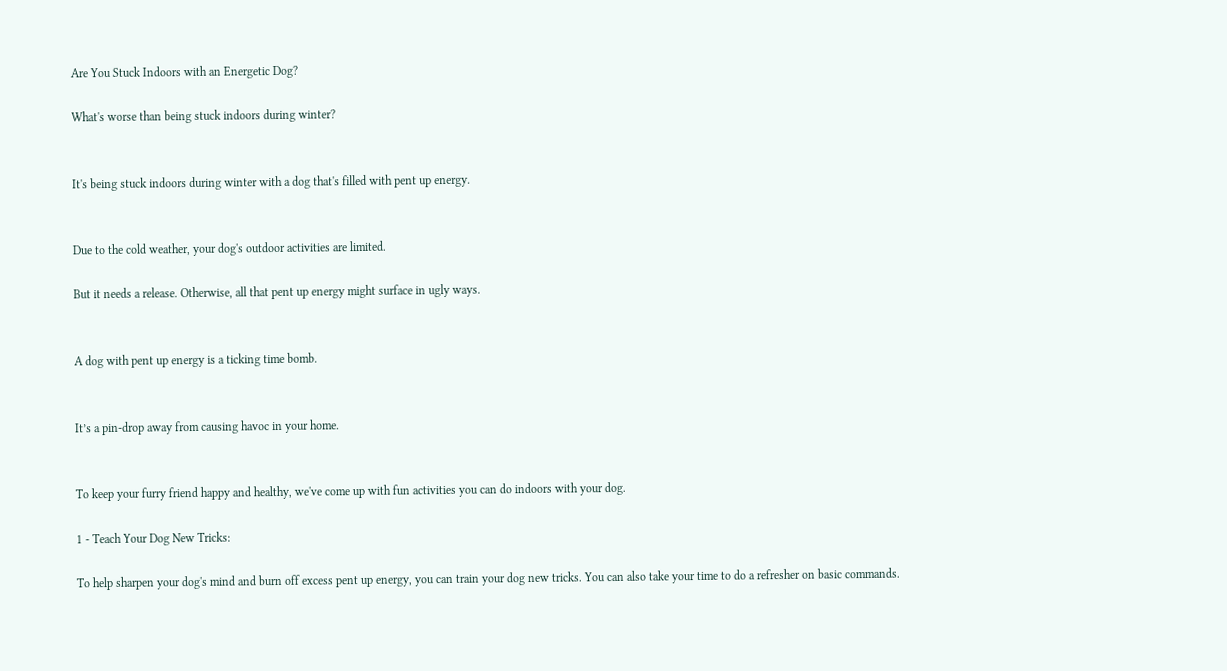Are You Stuck Indoors with an Energetic Dog?

What's worse than being stuck indoors during winter?


It's being stuck indoors during winter with a dog that's filled with pent up energy.


Due to the cold weather, your dog's outdoor activities are limited.

But it needs a release. Otherwise, all that pent up energy might surface in ugly ways.


A dog with pent up energy is a ticking time bomb.


It’s a pin-drop away from causing havoc in your home.


To keep your furry friend happy and healthy, we've come up with fun activities you can do indoors with your dog.

1 - Teach Your Dog New Tricks:

To help sharpen your dog's mind and burn off excess pent up energy, you can train your dog new tricks. You can also take your time to do a refresher on basic commands.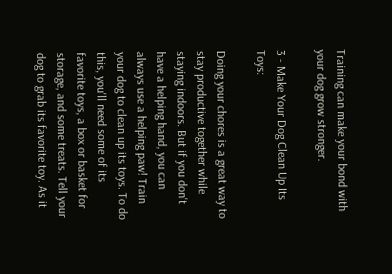Training can make your bond with your dog grow stronger.

3 - Make Your Dog Clean Up Its Toys:

Doing your chores is a great way to stay productive together while staying indoors. But if you don't have a helping hand, you can always use a helping paw! Train your dog to clean up its toys. To do this, you'll need some of its favorite toys, a box or basket for storage, and some treats. Tell your dog to grab its favorite toy. As it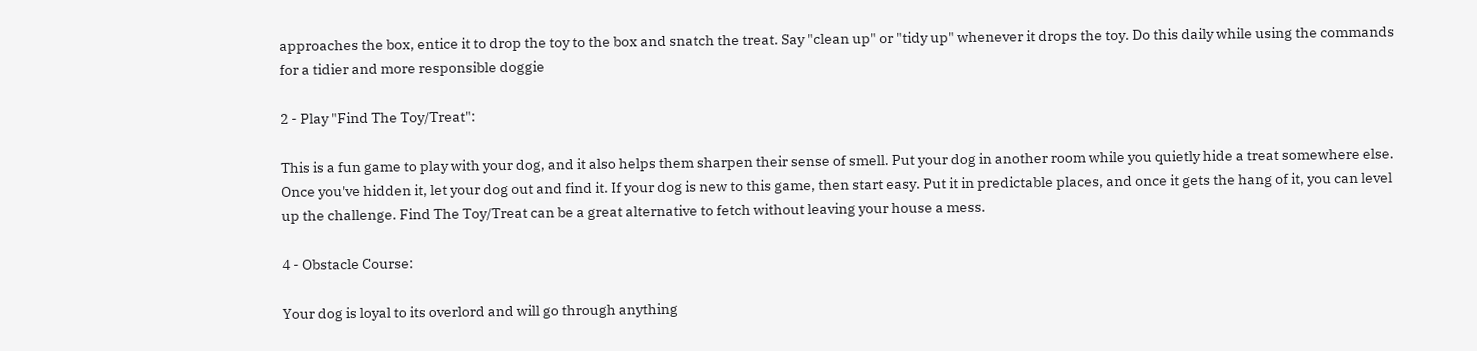approaches the box, entice it to drop the toy to the box and snatch the treat. Say "clean up" or "tidy up" whenever it drops the toy. Do this daily while using the commands for a tidier and more responsible doggie

2 - Play "Find The Toy/Treat":

This is a fun game to play with your dog, and it also helps them sharpen their sense of smell. Put your dog in another room while you quietly hide a treat somewhere else. Once you've hidden it, let your dog out and find it. If your dog is new to this game, then start easy. Put it in predictable places, and once it gets the hang of it, you can level up the challenge. Find The Toy/Treat can be a great alternative to fetch without leaving your house a mess.

4 - Obstacle Course:

Your dog is loyal to its overlord and will go through anything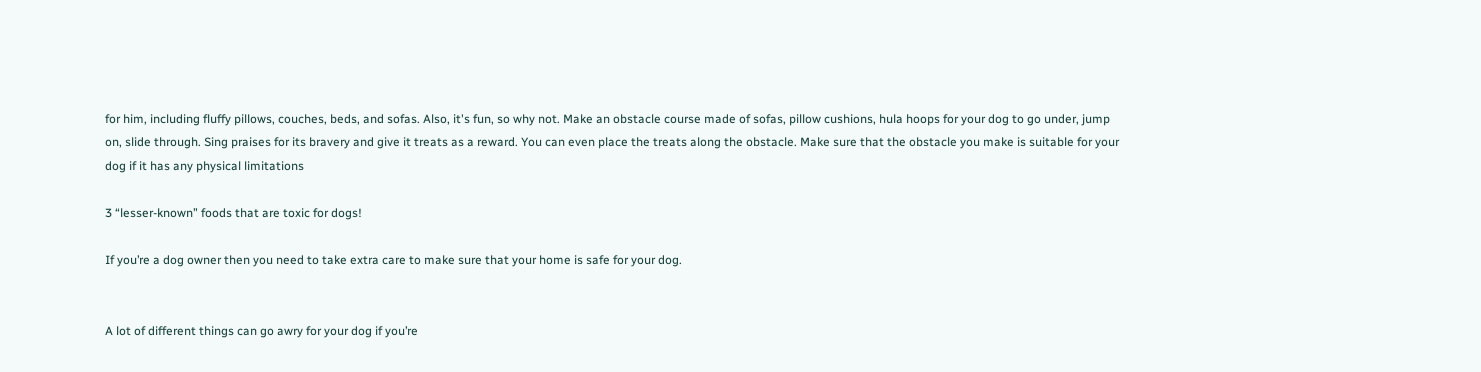for him, including fluffy pillows, couches, beds, and sofas. Also, it's fun, so why not. Make an obstacle course made of sofas, pillow cushions, hula hoops for your dog to go under, jump on, slide through. Sing praises for its bravery and give it treats as a reward. You can even place the treats along the obstacle. Make sure that the obstacle you make is suitable for your dog if it has any physical limitations

3 “lesser-known” foods that are toxic for dogs!

If you’re a dog owner then you need to take extra care to make sure that your home is safe for your dog.


A lot of different things can go awry for your dog if you’re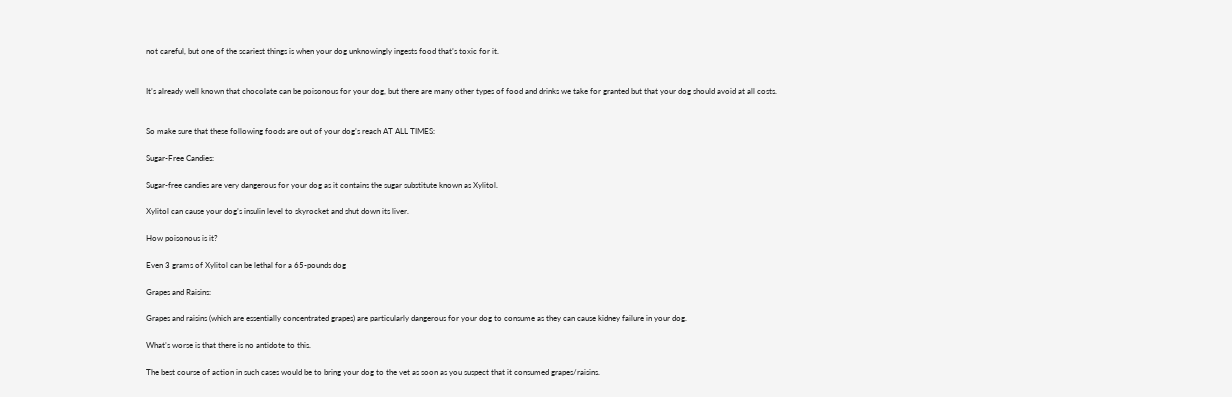not careful, but one of the scariest things is when your dog unknowingly ingests food that’s toxic for it.


It’s already well known that chocolate can be poisonous for your dog, but there are many other types of food and drinks we take for granted but that your dog should avoid at all costs.


So make sure that these following foods are out of your dog’s reach AT ALL TIMES:

Sugar-Free Candies:

Sugar-free candies are very dangerous for your dog as it contains the sugar substitute known as Xylitol.

Xylitol can cause your dog’s insulin level to skyrocket and shut down its liver.

How poisonous is it?

Even 3 grams of Xylitol can be lethal for a 65-pounds dog

Grapes and Raisins:

Grapes and raisins (which are essentially concentrated grapes) are particularly dangerous for your dog to consume as they can cause kidney failure in your dog.

What’s worse is that there is no antidote to this.

The best course of action in such cases would be to bring your dog to the vet as soon as you suspect that it consumed grapes/raisins.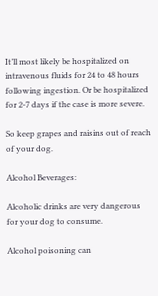It’ll most likely be hospitalized on intravenous fluids for 24 to 48 hours following ingestion. Or be hospitalized for 2-7 days if the case is more severe.

So keep grapes and raisins out of reach of your dog.

Alcohol Beverages:

Alcoholic drinks are very dangerous for your dog to consume.

Alcohol poisoning can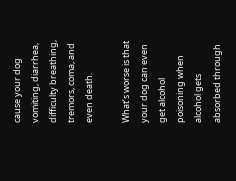cause your dog vomiting, diarrhea, difficulty breathing, tremors, coma, and even death.

What’s worse is that your dog can even get alcohol poisoning when alcohol gets absorbed through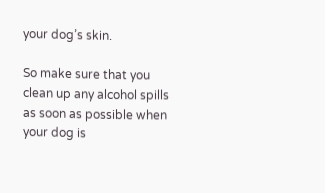your dog’s skin.

So make sure that you clean up any alcohol spills as soon as possible when your dog is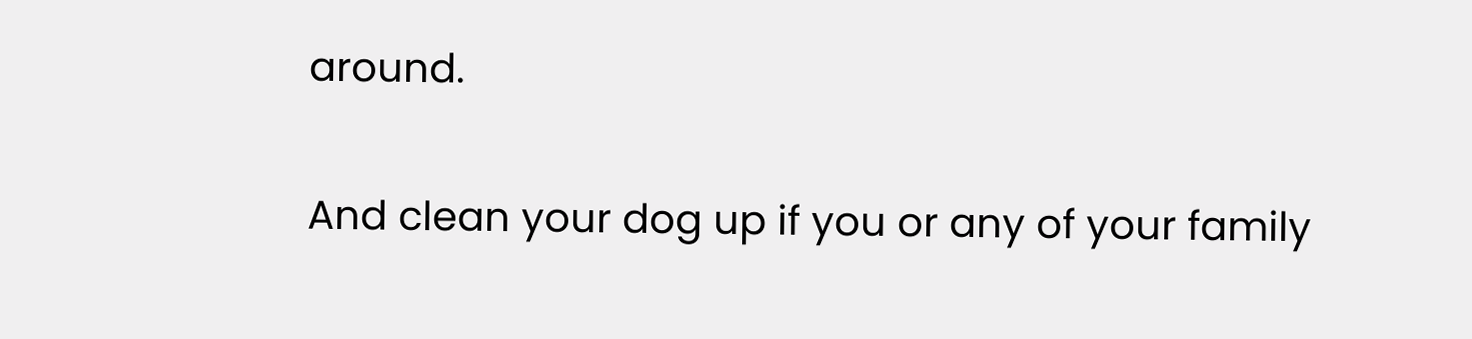around.

And clean your dog up if you or any of your family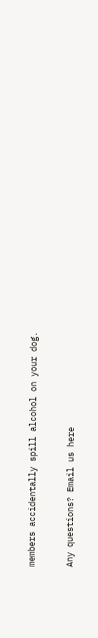members accidentally spill alcohol on your dog.

Any questions? Email us here